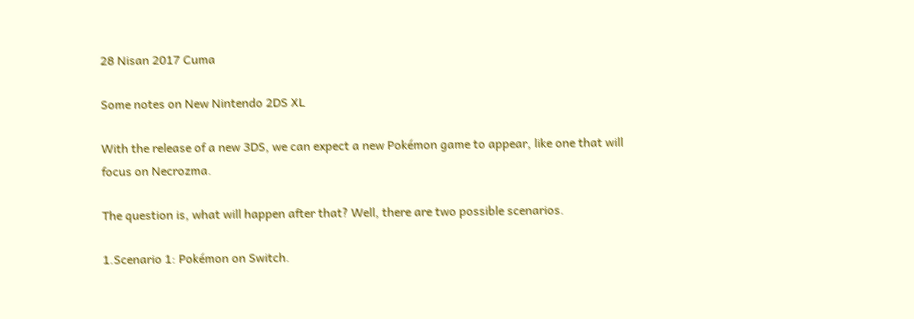28 Nisan 2017 Cuma

Some notes on New Nintendo 2DS XL

With the release of a new 3DS, we can expect a new Pokémon game to appear, like one that will focus on Necrozma.

The question is, what will happen after that? Well, there are two possible scenarios.

1.Scenario 1: Pokémon on Switch.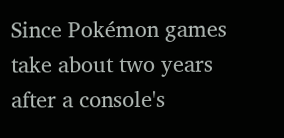Since Pokémon games take about two years after a console's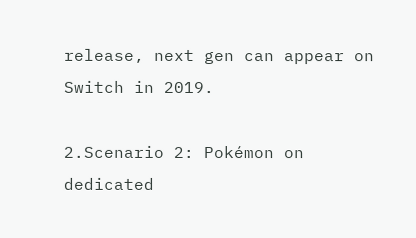release, next gen can appear on Switch in 2019.

2.Scenario 2: Pokémon on dedicated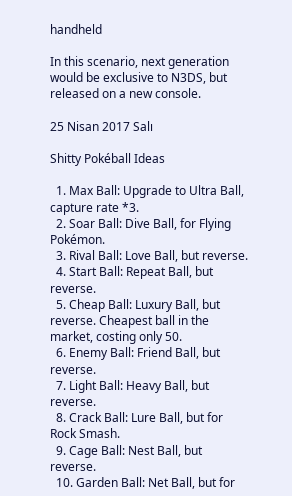handheld

In this scenario, next generation would be exclusive to N3DS, but released on a new console.

25 Nisan 2017 Salı

Shitty Pokéball Ideas

  1. Max Ball: Upgrade to Ultra Ball, capture rate *3.
  2. Soar Ball: Dive Ball, for Flying Pokémon.
  3. Rival Ball: Love Ball, but reverse.
  4. Start Ball: Repeat Ball, but reverse.
  5. Cheap Ball: Luxury Ball, but reverse. Cheapest ball in the market, costing only 50.
  6. Enemy Ball: Friend Ball, but reverse.
  7. Light Ball: Heavy Ball, but reverse.
  8. Crack Ball: Lure Ball, but for Rock Smash.
  9. Cage Ball: Nest Ball, but reverse.
  10. Garden Ball: Net Ball, but for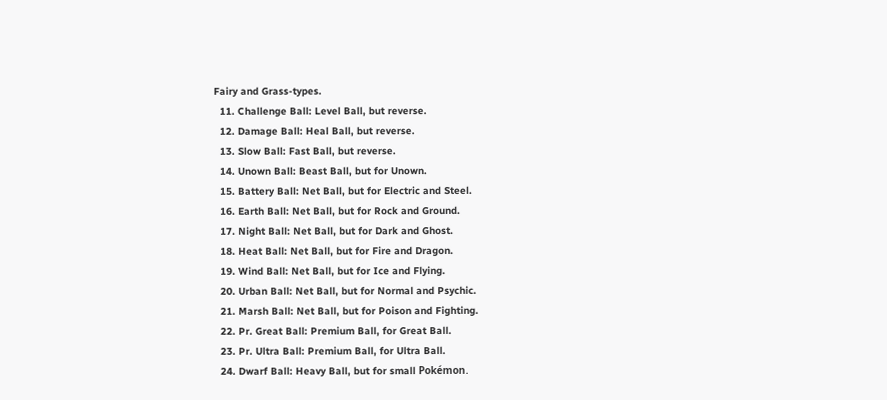Fairy and Grass-types.
  11. Challenge Ball: Level Ball, but reverse.
  12. Damage Ball: Heal Ball, but reverse.
  13. Slow Ball: Fast Ball, but reverse.
  14. Unown Ball: Beast Ball, but for Unown.
  15. Battery Ball: Net Ball, but for Electric and Steel.
  16. Earth Ball: Net Ball, but for Rock and Ground.
  17. Night Ball: Net Ball, but for Dark and Ghost.
  18. Heat Ball: Net Ball, but for Fire and Dragon.
  19. Wind Ball: Net Ball, but for Ice and Flying.
  20. Urban Ball: Net Ball, but for Normal and Psychic.
  21. Marsh Ball: Net Ball, but for Poison and Fighting.
  22. Pr. Great Ball: Premium Ball, for Great Ball.
  23. Pr. Ultra Ball: Premium Ball, for Ultra Ball.
  24. Dwarf Ball: Heavy Ball, but for small Pokémon.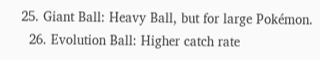25. Giant Ball: Heavy Ball, but for large Pokémon.
  26. Evolution Ball: Higher catch rate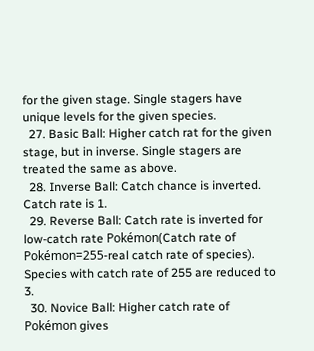for the given stage. Single stagers have unique levels for the given species.
  27. Basic Ball: Higher catch rat for the given stage, but in inverse. Single stagers are treated the same as above.
  28. Inverse Ball: Catch chance is inverted. Catch rate is 1.
  29. Reverse Ball: Catch rate is inverted for low-catch rate Pokémon(Catch rate of Pokémon=255-real catch rate of species). Species with catch rate of 255 are reduced to 3.
  30. Novice Ball: Higher catch rate of Pokémon gives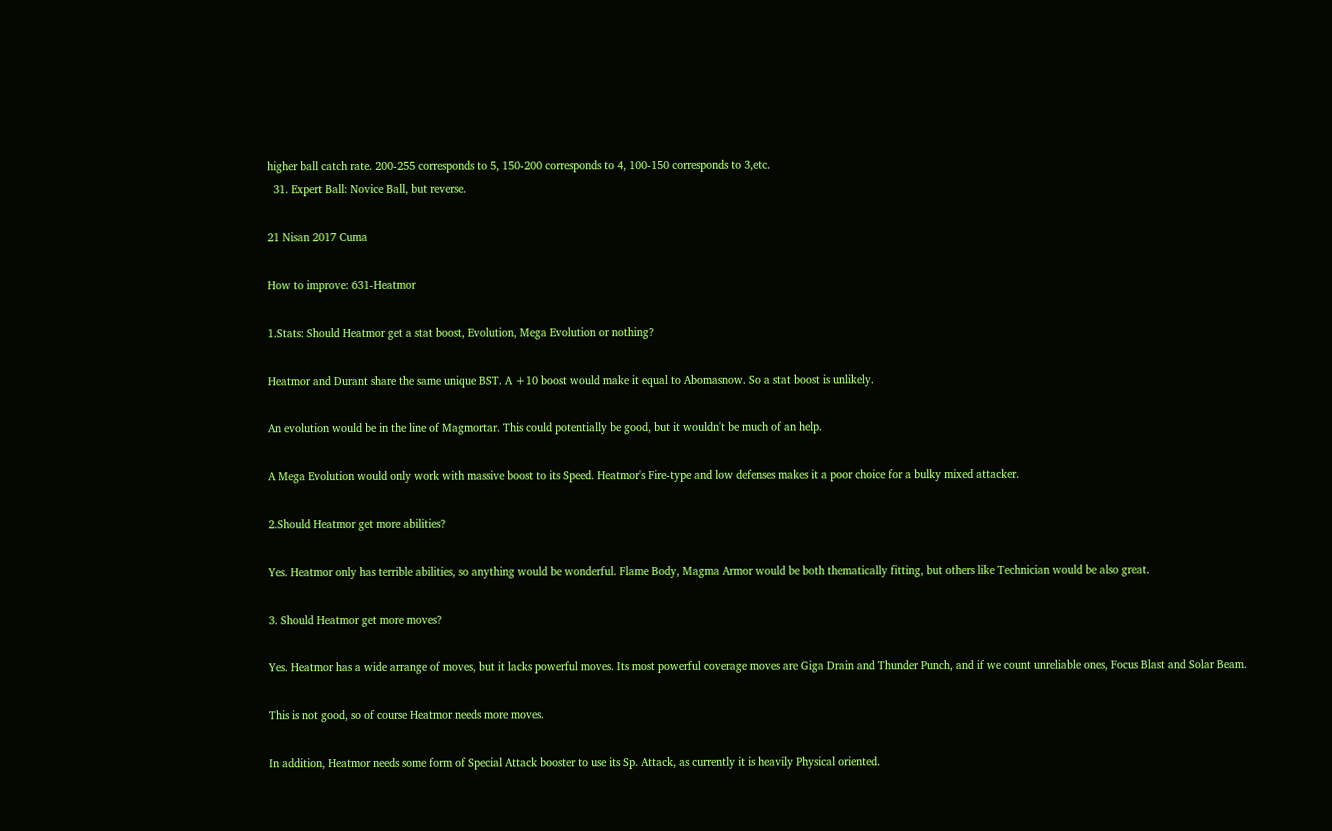higher ball catch rate. 200-255 corresponds to 5, 150-200 corresponds to 4, 100-150 corresponds to 3,etc.
  31. Expert Ball: Novice Ball, but reverse.

21 Nisan 2017 Cuma

How to improve: 631-Heatmor

1.Stats: Should Heatmor get a stat boost, Evolution, Mega Evolution or nothing?

Heatmor and Durant share the same unique BST. A +10 boost would make it equal to Abomasnow. So a stat boost is unlikely.

An evolution would be in the line of Magmortar. This could potentially be good, but it wouldn't be much of an help.

A Mega Evolution would only work with massive boost to its Speed. Heatmor's Fire-type and low defenses makes it a poor choice for a bulky mixed attacker.

2.Should Heatmor get more abilities?

Yes. Heatmor only has terrible abilities, so anything would be wonderful. Flame Body, Magma Armor would be both thematically fitting, but others like Technician would be also great.

3. Should Heatmor get more moves?

Yes. Heatmor has a wide arrange of moves, but it lacks powerful moves. Its most powerful coverage moves are Giga Drain and Thunder Punch, and if we count unreliable ones, Focus Blast and Solar Beam.

This is not good, so of course Heatmor needs more moves.

In addition, Heatmor needs some form of Special Attack booster to use its Sp. Attack, as currently it is heavily Physical oriented.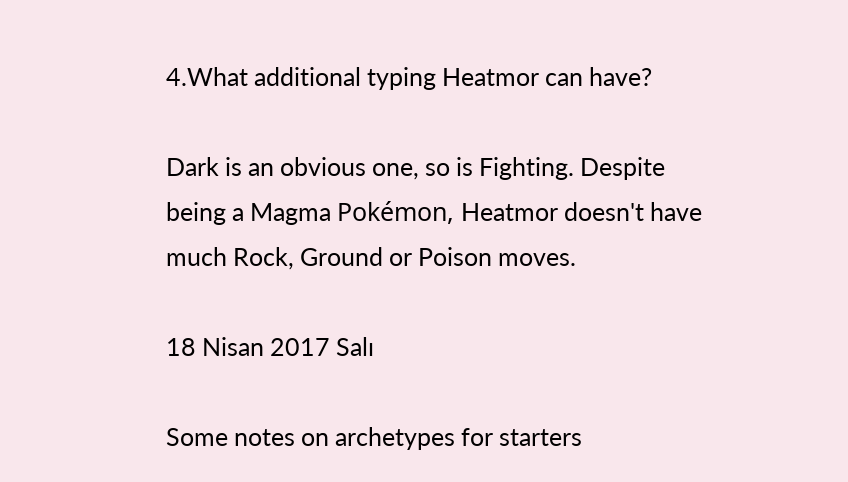4.What additional typing Heatmor can have?

Dark is an obvious one, so is Fighting. Despite being a Magma Pokémon, Heatmor doesn't have much Rock, Ground or Poison moves.

18 Nisan 2017 Salı

Some notes on archetypes for starters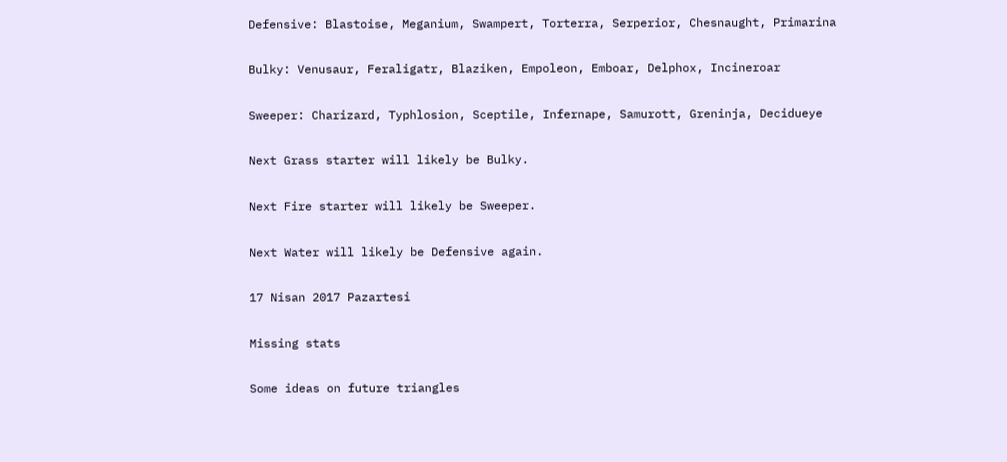Defensive: Blastoise, Meganium, Swampert, Torterra, Serperior, Chesnaught, Primarina

Bulky: Venusaur, Feraligatr, Blaziken, Empoleon, Emboar, Delphox, Incineroar

Sweeper: Charizard, Typhlosion, Sceptile, Infernape, Samurott, Greninja, Decidueye

Next Grass starter will likely be Bulky.

Next Fire starter will likely be Sweeper.

Next Water will likely be Defensive again.

17 Nisan 2017 Pazartesi

Missing stats

Some ideas on future triangles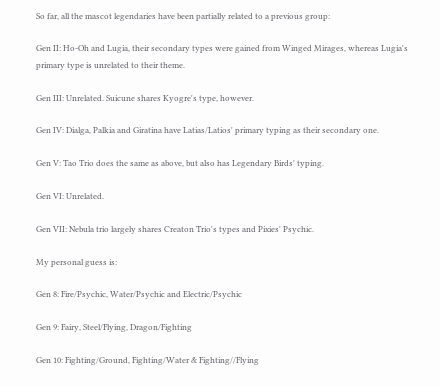So far, all the mascot legendaries have been partially related to a previous group:

Gen II: Ho-Oh and Lugia, their secondary types were gained from Winged Mirages, whereas Lugia's primary type is unrelated to their theme.

Gen III: Unrelated. Suicune shares Kyogre's type, however.

Gen IV: Dialga, Palkia and Giratina have Latias/Latios' primary typing as their secondary one.

Gen V: Tao Trio does the same as above, but also has Legendary Birds' typing.

Gen VI: Unrelated.

Gen VII: Nebula trio largely shares Creaton Trio's types and Pixies' Psychic.

My personal guess is:

Gen 8: Fire/Psychic, Water/Psychic and Electric/Psychic

Gen 9: Fairy, Steel/Flying, Dragon/Fighting

Gen 10: Fighting/Ground, Fighting/Water & Fighting//Flying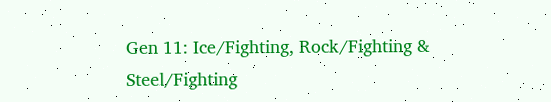Gen 11: Ice/Fighting, Rock/Fighting & Steel/Fighting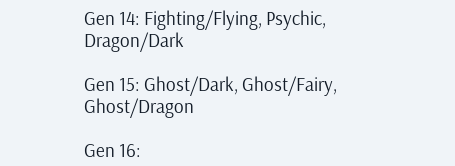Gen 14: Fighting/Flying, Psychic, Dragon/Dark

Gen 15: Ghost/Dark, Ghost/Fairy, Ghost/Dragon

Gen 16: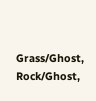Grass/Ghost, Rock/Ghost,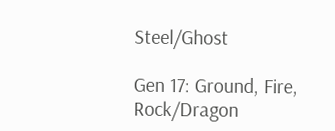Steel/Ghost

Gen 17: Ground, Fire, Rock/Dragon